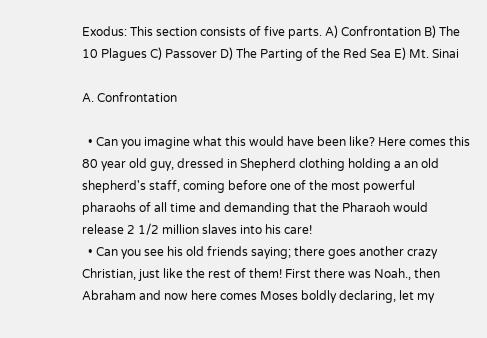Exodus: This section consists of five parts. A) Confrontation B) The 10 Plagues C) Passover D) The Parting of the Red Sea E) Mt. Sinai

A. Confrontation

  • Can you imagine what this would have been like? Here comes this 80 year old guy, dressed in Shepherd clothing holding a an old shepherd's staff, coming before one of the most powerful pharaohs of all time and demanding that the Pharaoh would release 2 1/2 million slaves into his care!
  • Can you see his old friends saying; there goes another crazy Christian, just like the rest of them! First there was Noah., then Abraham and now here comes Moses boldly declaring, let my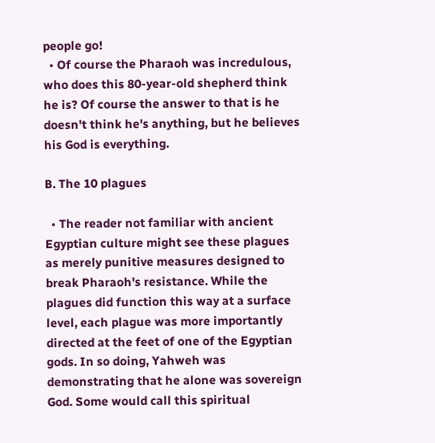people go!
  • Of course the Pharaoh was incredulous, who does this 80-year-old shepherd think he is? Of course the answer to that is he doesn't think he's anything, but he believes his God is everything.

B. The 10 plagues

  • The reader not familiar with ancient Egyptian culture might see these plagues as merely punitive measures designed to break Pharaoh's resistance. While the plagues did function this way at a surface level, each plague was more importantly directed at the feet of one of the Egyptian gods. In so doing, Yahweh was demonstrating that he alone was sovereign God. Some would call this spiritual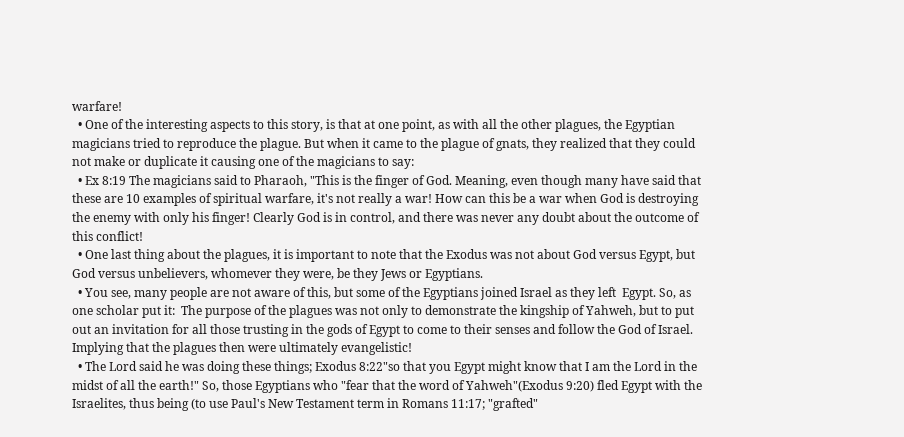warfare!
  • One of the interesting aspects to this story, is that at one point, as with all the other plagues, the Egyptian magicians tried to reproduce the plague. But when it came to the plague of gnats, they realized that they could not make or duplicate it causing one of the magicians to say:
  • Ex 8:19 The magicians said to Pharaoh, "This is the finger of God. Meaning, even though many have said that these are 10 examples of spiritual warfare, it's not really a war! How can this be a war when God is destroying the enemy with only his finger! Clearly God is in control, and there was never any doubt about the outcome of this conflict!
  • One last thing about the plagues, it is important to note that the Exodus was not about God versus Egypt, but God versus unbelievers, whomever they were, be they Jews or Egyptians.
  • You see, many people are not aware of this, but some of the Egyptians joined Israel as they left  Egypt. So, as one scholar put it:  The purpose of the plagues was not only to demonstrate the kingship of Yahweh, but to put out an invitation for all those trusting in the gods of Egypt to come to their senses and follow the God of Israel. Implying that the plagues then were ultimately evangelistic!
  • The Lord said he was doing these things; Exodus 8:22"so that you Egypt might know that I am the Lord in the midst of all the earth!" So, those Egyptians who "fear that the word of Yahweh"(Exodus 9:20) fled Egypt with the Israelites, thus being (to use Paul's New Testament term in Romans 11:17; "grafted"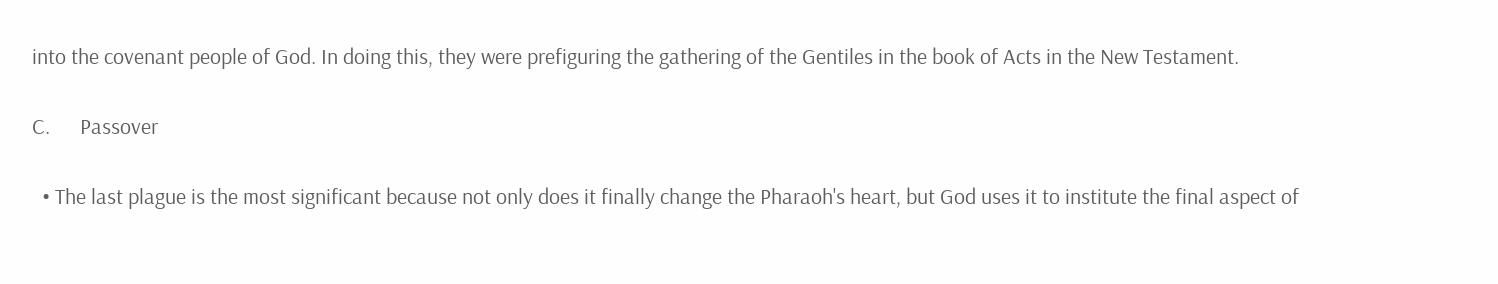into the covenant people of God. In doing this, they were prefiguring the gathering of the Gentiles in the book of Acts in the New Testament.

C.      Passover

  • The last plague is the most significant because not only does it finally change the Pharaoh's heart, but God uses it to institute the final aspect of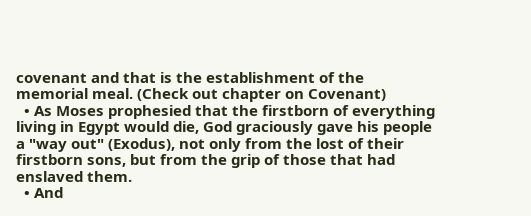covenant and that is the establishment of the memorial meal. (Check out chapter on Covenant)
  • As Moses prophesied that the firstborn of everything living in Egypt would die, God graciously gave his people a "way out" (Exodus), not only from the lost of their firstborn sons, but from the grip of those that had enslaved them.
  • And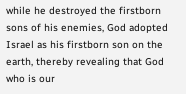while he destroyed the firstborn sons of his enemies, God adopted Israel as his firstborn son on the earth, thereby revealing that God who is our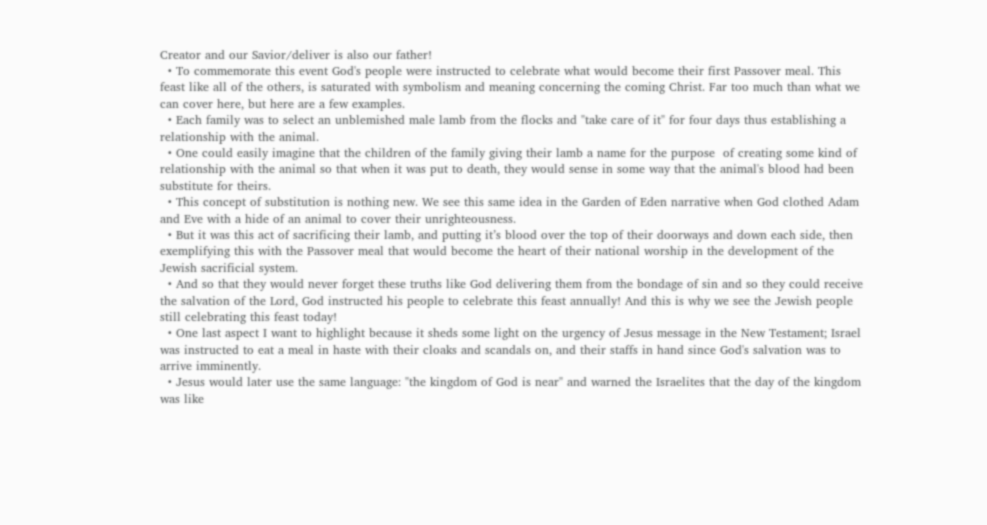Creator and our Savior/deliver is also our father!
  • To commemorate this event God's people were instructed to celebrate what would become their first Passover meal. This feast like all of the others, is saturated with symbolism and meaning concerning the coming Christ. Far too much than what we can cover here, but here are a few examples.
  • Each family was to select an unblemished male lamb from the flocks and "take care of it" for four days thus establishing a relationship with the animal.
  • One could easily imagine that the children of the family giving their lamb a name for the purpose  of creating some kind of relationship with the animal so that when it was put to death, they would sense in some way that the animal's blood had been substitute for theirs.
  • This concept of substitution is nothing new. We see this same idea in the Garden of Eden narrative when God clothed Adam and Eve with a hide of an animal to cover their unrighteousness.
  • But it was this act of sacrificing their lamb, and putting it’s blood over the top of their doorways and down each side, then exemplifying this with the Passover meal that would become the heart of their national worship in the development of the Jewish sacrificial system.
  • And so that they would never forget these truths like God delivering them from the bondage of sin and so they could receive the salvation of the Lord, God instructed his people to celebrate this feast annually! And this is why we see the Jewish people still celebrating this feast today!
  • One last aspect I want to highlight because it sheds some light on the urgency of Jesus message in the New Testament; Israel was instructed to eat a meal in haste with their cloaks and scandals on, and their staffs in hand since God's salvation was to arrive imminently.
  • Jesus would later use the same language: "the kingdom of God is near" and warned the Israelites that the day of the kingdom was like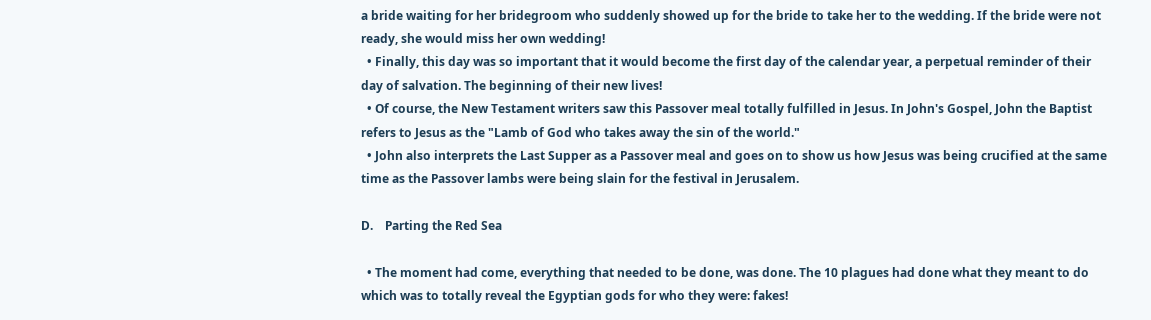a bride waiting for her bridegroom who suddenly showed up for the bride to take her to the wedding. If the bride were not ready, she would miss her own wedding!
  • Finally, this day was so important that it would become the first day of the calendar year, a perpetual reminder of their day of salvation. The beginning of their new lives!
  • Of course, the New Testament writers saw this Passover meal totally fulfilled in Jesus. In John's Gospel, John the Baptist refers to Jesus as the "Lamb of God who takes away the sin of the world."
  • John also interprets the Last Supper as a Passover meal and goes on to show us how Jesus was being crucified at the same time as the Passover lambs were being slain for the festival in Jerusalem.

D.    Parting the Red Sea

  • The moment had come, everything that needed to be done, was done. The 10 plagues had done what they meant to do which was to totally reveal the Egyptian gods for who they were: fakes!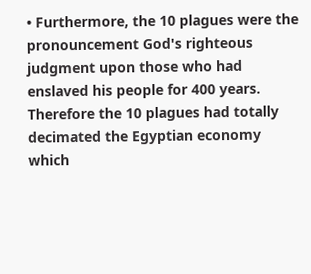• Furthermore, the 10 plagues were the pronouncement God's righteous judgment upon those who had enslaved his people for 400 years. Therefore the 10 plagues had totally decimated the Egyptian economy which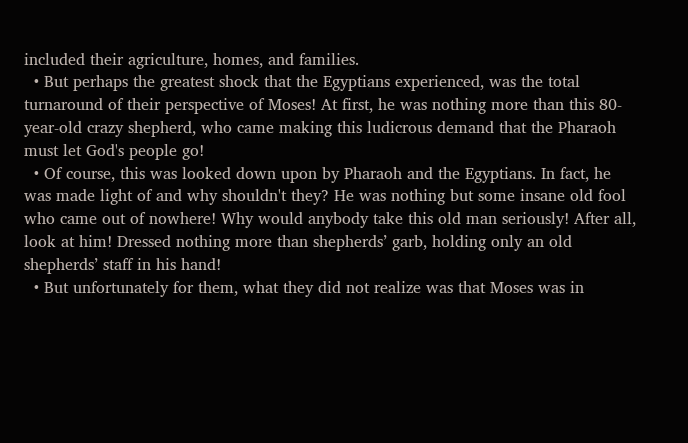included their agriculture, homes, and families.
  • But perhaps the greatest shock that the Egyptians experienced, was the total turnaround of their perspective of Moses! At first, he was nothing more than this 80-year-old crazy shepherd, who came making this ludicrous demand that the Pharaoh must let God's people go!
  • Of course, this was looked down upon by Pharaoh and the Egyptians. In fact, he was made light of and why shouldn't they? He was nothing but some insane old fool who came out of nowhere! Why would anybody take this old man seriously! After all, look at him! Dressed nothing more than shepherds’ garb, holding only an old shepherds’ staff in his hand!
  • But unfortunately for them, what they did not realize was that Moses was in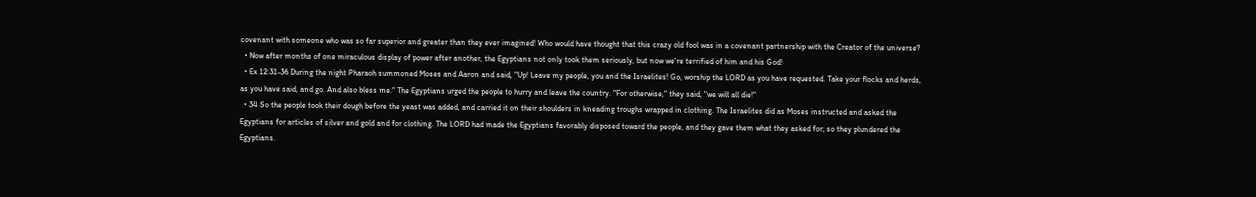covenant with someone who was so far superior and greater than they ever imagined! Who would have thought that this crazy old fool was in a covenant partnership with the Creator of the universe?
  • Now after months of one miraculous display of power after another, the Egyptians not only took them seriously, but now we're terrified of him and his God!
  • Ex 12:31-36 During the night Pharaoh summoned Moses and Aaron and said, "Up! Leave my people, you and the Israelites! Go, worship the LORD as you have requested. Take your flocks and herds, as you have said, and go. And also bless me." The Egyptians urged the people to hurry and leave the country. "For otherwise," they said, "we will all die!"
  • 34 So the people took their dough before the yeast was added, and carried it on their shoulders in kneading troughs wrapped in clothing. The Israelites did as Moses instructed and asked the Egyptians for articles of silver and gold and for clothing. The LORD had made the Egyptians favorably disposed toward the people, and they gave them what they asked for; so they plundered the Egyptians.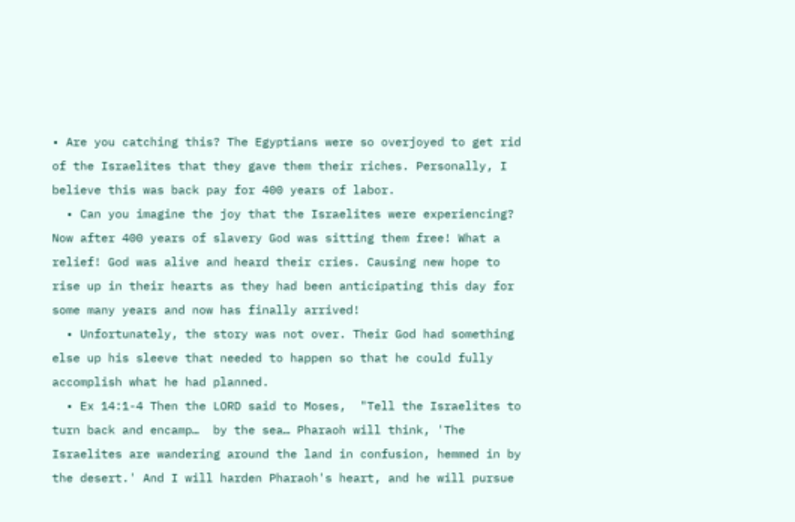• Are you catching this? The Egyptians were so overjoyed to get rid of the Israelites that they gave them their riches. Personally, I believe this was back pay for 400 years of labor.
  • Can you imagine the joy that the Israelites were experiencing? Now after 400 years of slavery God was sitting them free! What a relief! God was alive and heard their cries. Causing new hope to rise up in their hearts as they had been anticipating this day for some many years and now has finally arrived!
  • Unfortunately, the story was not over. Their God had something else up his sleeve that needed to happen so that he could fully accomplish what he had planned.
  • Ex 14:1-4 Then the LORD said to Moses,  "Tell the Israelites to turn back and encamp…  by the sea… Pharaoh will think, 'The Israelites are wandering around the land in confusion, hemmed in by the desert.' And I will harden Pharaoh's heart, and he will pursue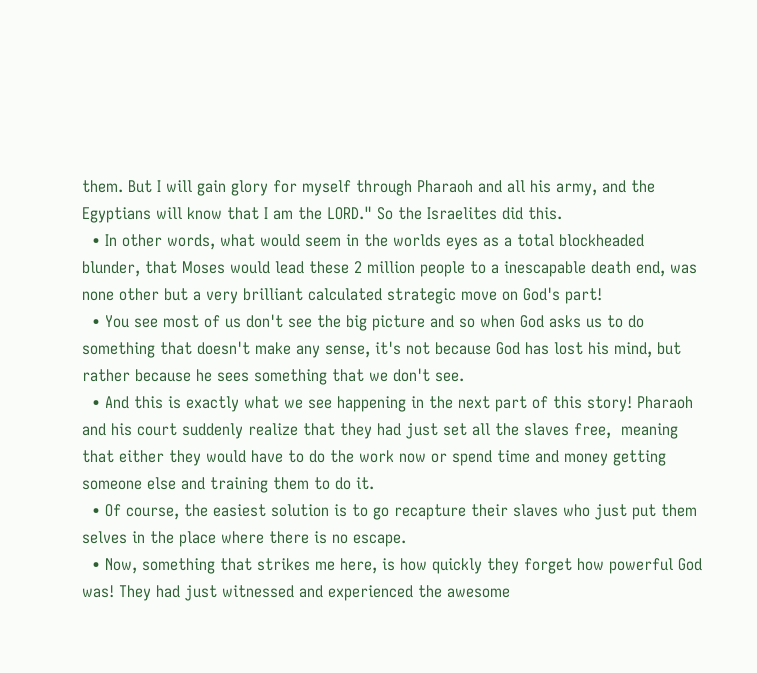them. But I will gain glory for myself through Pharaoh and all his army, and the Egyptians will know that I am the LORD." So the Israelites did this.
  • In other words, what would seem in the worlds eyes as a total blockheaded blunder, that Moses would lead these 2 million people to a inescapable death end, was none other but a very brilliant calculated strategic move on God's part!
  • You see most of us don't see the big picture and so when God asks us to do something that doesn't make any sense, it's not because God has lost his mind, but rather because he sees something that we don't see.
  • And this is exactly what we see happening in the next part of this story! Pharaoh and his court suddenly realize that they had just set all the slaves free,  meaning that either they would have to do the work now or spend time and money getting someone else and training them to do it.
  • Of course, the easiest solution is to go recapture their slaves who just put them selves in the place where there is no escape.
  • Now, something that strikes me here, is how quickly they forget how powerful God was! They had just witnessed and experienced the awesome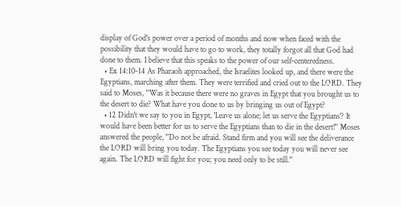display of God's power over a period of months and now when faced with the possibility that they would have to go to work, they totally forgot all that God had done to them. I believe that this speaks to the power of our self-centeredness.
  • Ex 14:10-14 As Pharaoh approached, the Israelites looked up, and there were the Egyptians, marching after them. They were terrified and cried out to the LORD. They said to Moses, "Was it because there were no graves in Egypt that you brought us to the desert to die? What have you done to us by bringing us out of Egypt?
  • 12 Didn't we say to you in Egypt, 'Leave us alone; let us serve the Egyptians'? It would have been better for us to serve the Egyptians than to die in the desert!" Moses answered the people, "Do not be afraid. Stand firm and you will see the deliverance the LORD will bring you today. The Egyptians you see today you will never see again. The LORD will fight for you; you need only to be still."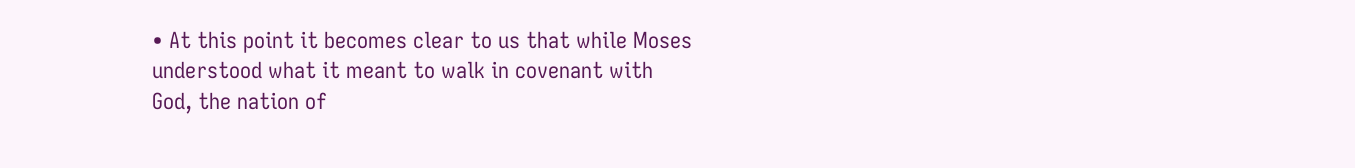• At this point it becomes clear to us that while Moses understood what it meant to walk in covenant with God, the nation of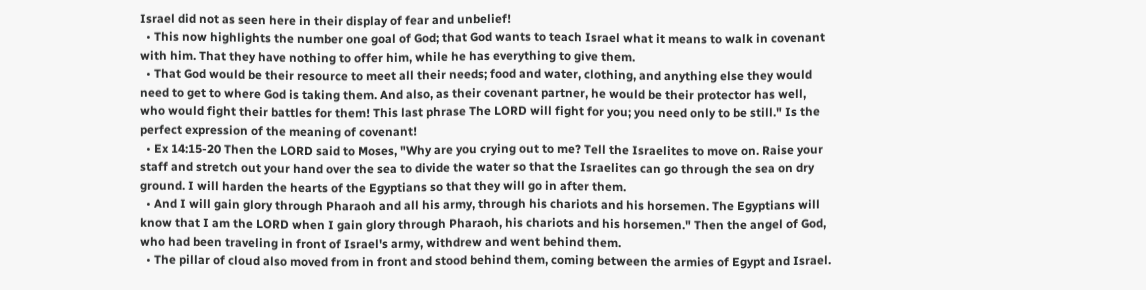Israel did not as seen here in their display of fear and unbelief!
  • This now highlights the number one goal of God; that God wants to teach Israel what it means to walk in covenant with him. That they have nothing to offer him, while he has everything to give them.
  • That God would be their resource to meet all their needs; food and water, clothing, and anything else they would need to get to where God is taking them. And also, as their covenant partner, he would be their protector has well, who would fight their battles for them! This last phrase The LORD will fight for you; you need only to be still." Is the perfect expression of the meaning of covenant!
  • Ex 14:15-20 Then the LORD said to Moses, "Why are you crying out to me? Tell the Israelites to move on. Raise your staff and stretch out your hand over the sea to divide the water so that the Israelites can go through the sea on dry ground. I will harden the hearts of the Egyptians so that they will go in after them.
  • And I will gain glory through Pharaoh and all his army, through his chariots and his horsemen. The Egyptians will know that I am the LORD when I gain glory through Pharaoh, his chariots and his horsemen." Then the angel of God, who had been traveling in front of Israel's army, withdrew and went behind them.
  • The pillar of cloud also moved from in front and stood behind them, coming between the armies of Egypt and Israel.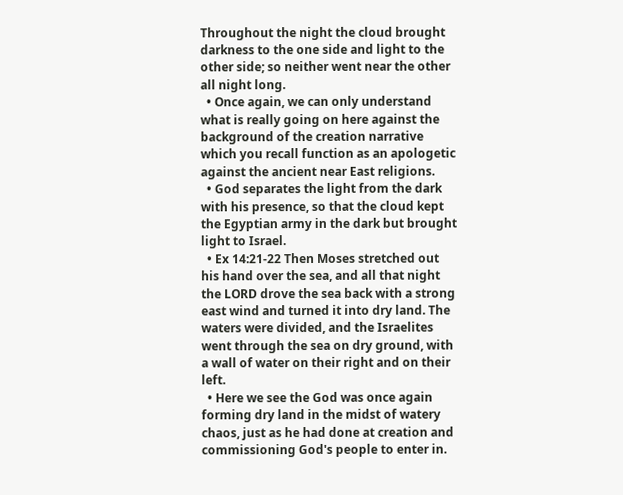Throughout the night the cloud brought darkness to the one side and light to the other side; so neither went near the other all night long.
  • Once again, we can only understand what is really going on here against the background of the creation narrative which you recall function as an apologetic against the ancient near East religions.
  • God separates the light from the dark with his presence, so that the cloud kept the Egyptian army in the dark but brought light to Israel.
  • Ex 14:21-22 Then Moses stretched out his hand over the sea, and all that night the LORD drove the sea back with a strong east wind and turned it into dry land. The waters were divided, and the Israelites went through the sea on dry ground, with a wall of water on their right and on their left.
  • Here we see the God was once again forming dry land in the midst of watery chaos, just as he had done at creation and commissioning God's people to enter in.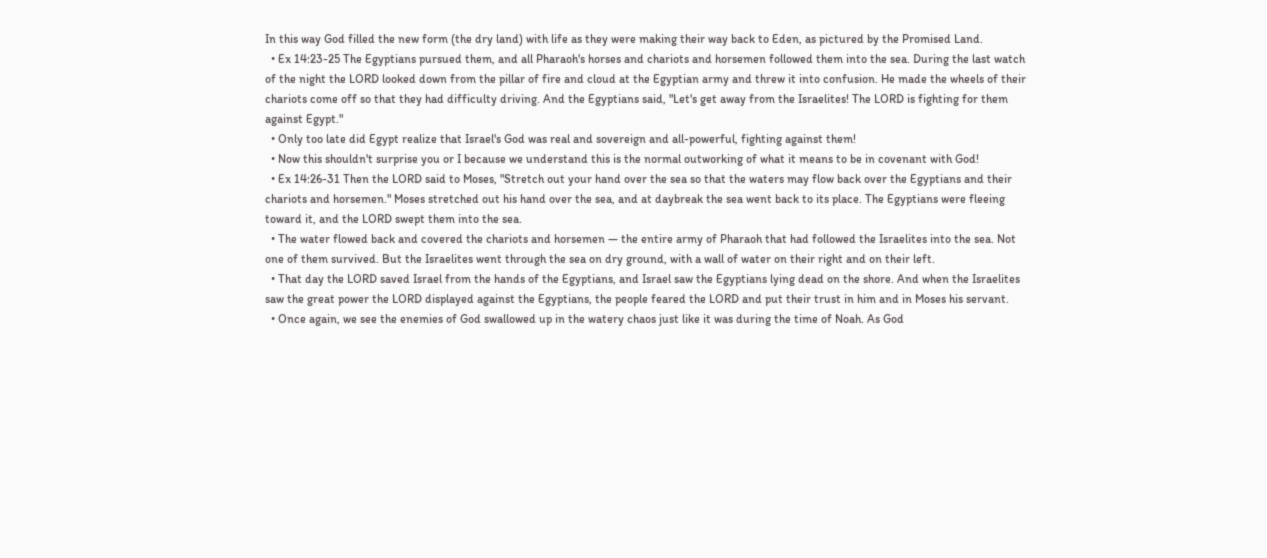In this way God filled the new form (the dry land) with life as they were making their way back to Eden, as pictured by the Promised Land.
  • Ex 14:23-25 The Egyptians pursued them, and all Pharaoh's horses and chariots and horsemen followed them into the sea. During the last watch of the night the LORD looked down from the pillar of fire and cloud at the Egyptian army and threw it into confusion. He made the wheels of their chariots come off so that they had difficulty driving. And the Egyptians said, "Let's get away from the Israelites! The LORD is fighting for them against Egypt."
  • Only too late did Egypt realize that Israel's God was real and sovereign and all-powerful, fighting against them!
  • Now this shouldn't surprise you or I because we understand this is the normal outworking of what it means to be in covenant with God!
  • Ex 14:26-31 Then the LORD said to Moses, "Stretch out your hand over the sea so that the waters may flow back over the Egyptians and their chariots and horsemen." Moses stretched out his hand over the sea, and at daybreak the sea went back to its place. The Egyptians were fleeing toward it, and the LORD swept them into the sea.
  • The water flowed back and covered the chariots and horsemen — the entire army of Pharaoh that had followed the Israelites into the sea. Not one of them survived. But the Israelites went through the sea on dry ground, with a wall of water on their right and on their left.
  • That day the LORD saved Israel from the hands of the Egyptians, and Israel saw the Egyptians lying dead on the shore. And when the Israelites saw the great power the LORD displayed against the Egyptians, the people feared the LORD and put their trust in him and in Moses his servant.
  • Once again, we see the enemies of God swallowed up in the watery chaos just like it was during the time of Noah. As God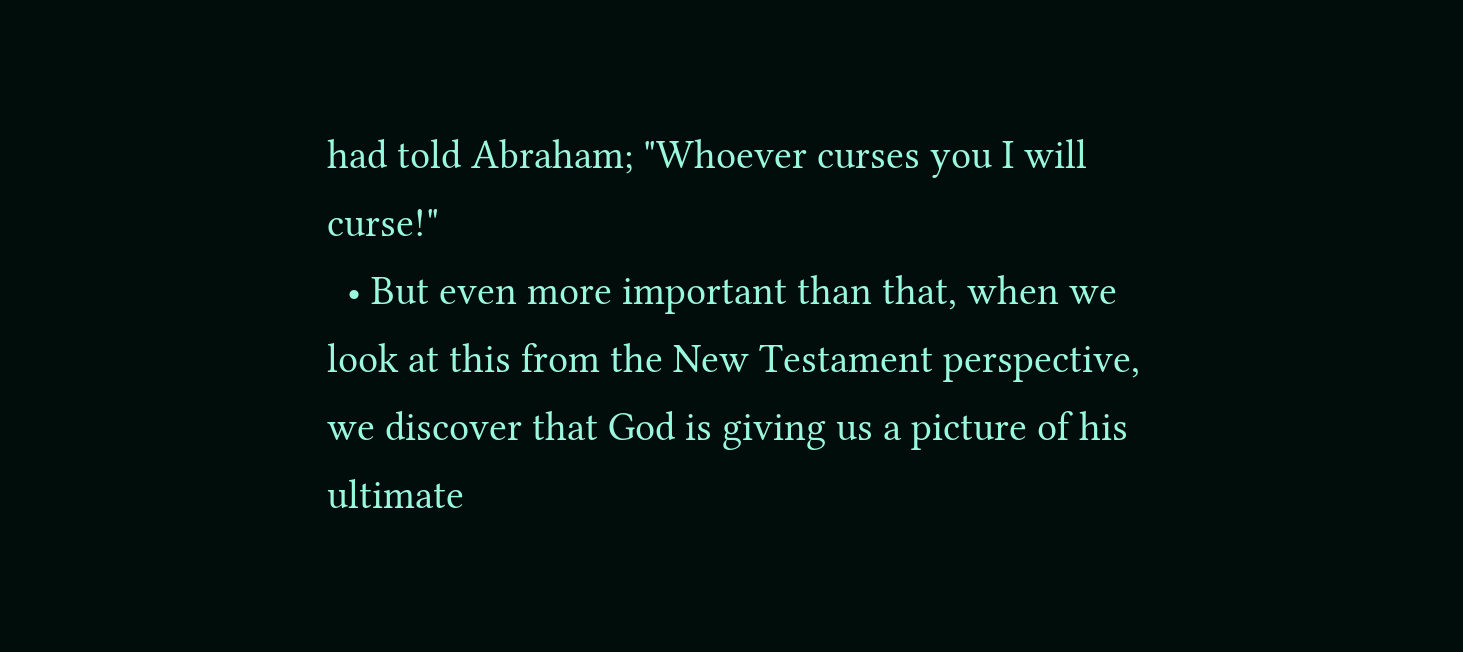had told Abraham; "Whoever curses you I will curse!"
  • But even more important than that, when we look at this from the New Testament perspective, we discover that God is giving us a picture of his ultimate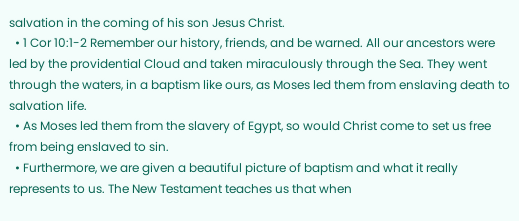salvation in the coming of his son Jesus Christ.
  • 1 Cor 10:1-2 Remember our history, friends, and be warned. All our ancestors were led by the providential Cloud and taken miraculously through the Sea. They went through the waters, in a baptism like ours, as Moses led them from enslaving death to salvation life.
  • As Moses led them from the slavery of Egypt, so would Christ come to set us free from being enslaved to sin.
  • Furthermore, we are given a beautiful picture of baptism and what it really represents to us. The New Testament teaches us that when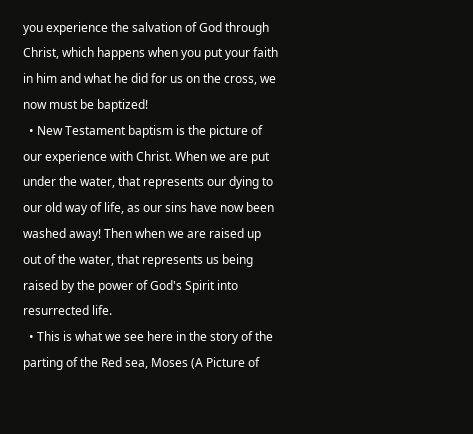you experience the salvation of God through Christ, which happens when you put your faith in him and what he did for us on the cross, we now must be baptized!
  • New Testament baptism is the picture of our experience with Christ. When we are put under the water, that represents our dying to our old way of life, as our sins have now been washed away! Then when we are raised up out of the water, that represents us being raised by the power of God's Spirit into resurrected life.
  • This is what we see here in the story of the parting of the Red sea, Moses (A Picture of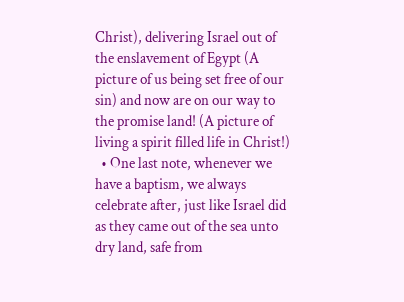Christ), delivering Israel out of the enslavement of Egypt (A picture of us being set free of our sin) and now are on our way to the promise land! (A picture of living a spirit filled life in Christ!)
  • One last note, whenever we have a baptism, we always celebrate after, just like Israel did as they came out of the sea unto dry land, safe from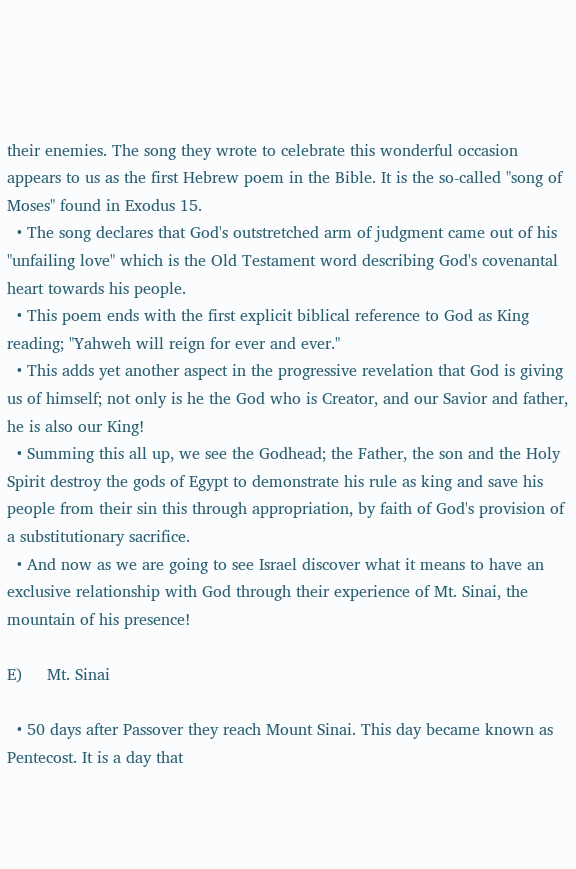their enemies. The song they wrote to celebrate this wonderful occasion appears to us as the first Hebrew poem in the Bible. It is the so-called "song of Moses" found in Exodus 15.
  • The song declares that God's outstretched arm of judgment came out of his "unfailing love" which is the Old Testament word describing God's covenantal heart towards his people.
  • This poem ends with the first explicit biblical reference to God as King reading; "Yahweh will reign for ever and ever."
  • This adds yet another aspect in the progressive revelation that God is giving us of himself; not only is he the God who is Creator, and our Savior and father, he is also our King!
  • Summing this all up, we see the Godhead; the Father, the son and the Holy Spirit destroy the gods of Egypt to demonstrate his rule as king and save his people from their sin this through appropriation, by faith of God's provision of a substitutionary sacrifice.
  • And now as we are going to see Israel discover what it means to have an exclusive relationship with God through their experience of Mt. Sinai, the mountain of his presence!

E)     Mt. Sinai

  • 50 days after Passover they reach Mount Sinai. This day became known as Pentecost. It is a day that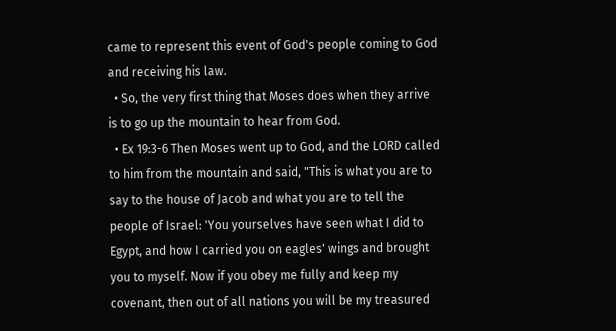came to represent this event of God's people coming to God and receiving his law.
  • So, the very first thing that Moses does when they arrive is to go up the mountain to hear from God.
  • Ex 19:3-6 Then Moses went up to God, and the LORD called to him from the mountain and said, "This is what you are to say to the house of Jacob and what you are to tell the people of Israel: 'You yourselves have seen what I did to Egypt, and how I carried you on eagles' wings and brought you to myself. Now if you obey me fully and keep my covenant, then out of all nations you will be my treasured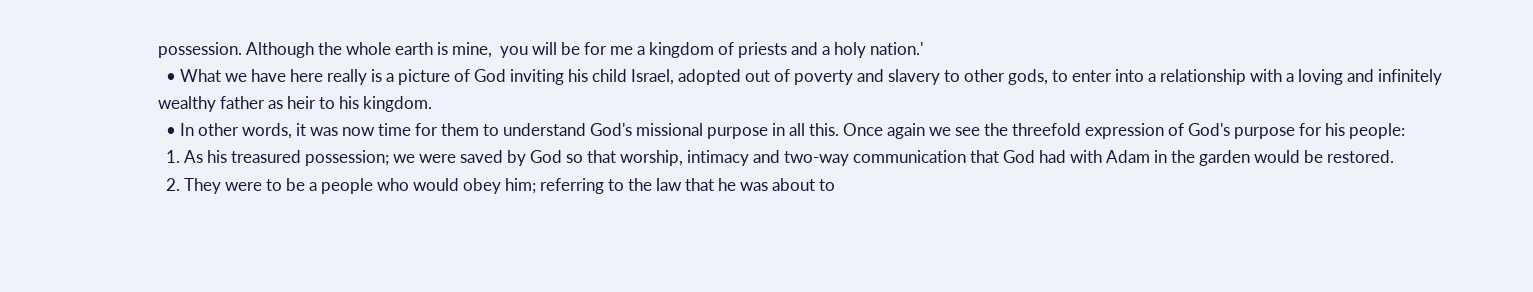possession. Although the whole earth is mine,  you will be for me a kingdom of priests and a holy nation.'
  • What we have here really is a picture of God inviting his child Israel, adopted out of poverty and slavery to other gods, to enter into a relationship with a loving and infinitely wealthy father as heir to his kingdom.
  • In other words, it was now time for them to understand God's missional purpose in all this. Once again we see the threefold expression of God's purpose for his people:
  1. As his treasured possession; we were saved by God so that worship, intimacy and two-way communication that God had with Adam in the garden would be restored.
  2. They were to be a people who would obey him; referring to the law that he was about to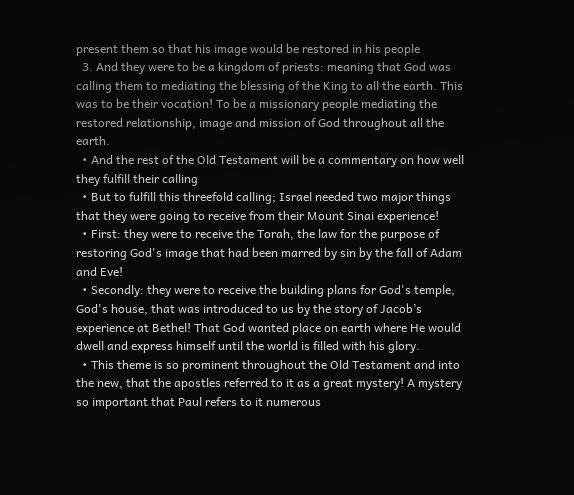present them so that his image would be restored in his people
  3. And they were to be a kingdom of priests: meaning that God was calling them to mediating the blessing of the King to all the earth. This was to be their vocation! To be a missionary people mediating the restored relationship, image and mission of God throughout all the earth.
  • And the rest of the Old Testament will be a commentary on how well they fulfill their calling
  • But to fulfill this threefold calling; Israel needed two major things that they were going to receive from their Mount Sinai experience!
  • First: they were to receive the Torah, the law for the purpose of restoring God's image that had been marred by sin by the fall of Adam and Eve!
  • Secondly: they were to receive the building plans for God's temple, God's house, that was introduced to us by the story of Jacob’s experience at Bethel! That God wanted place on earth where He would dwell and express himself until the world is filled with his glory.
  • This theme is so prominent throughout the Old Testament and into the new, that the apostles referred to it as a great mystery! A mystery so important that Paul refers to it numerous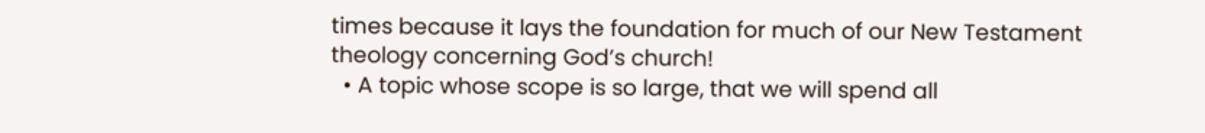times because it lays the foundation for much of our New Testament theology concerning God’s church!
  • A topic whose scope is so large, that we will spend all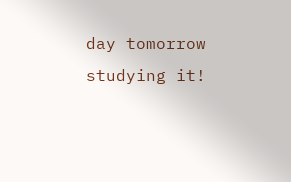day tomorrow studying it!